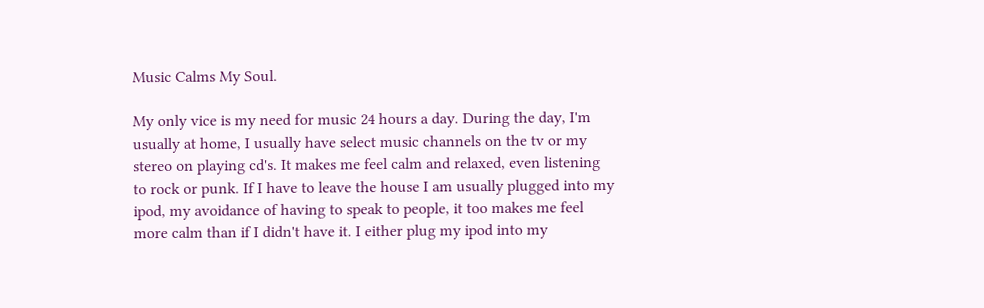Music Calms My Soul.

My only vice is my need for music 24 hours a day. During the day, I'm usually at home, I usually have select music channels on the tv or my stereo on playing cd's. It makes me feel calm and relaxed, even listening to rock or punk. If I have to leave the house I am usually plugged into my ipod, my avoidance of having to speak to people, it too makes me feel more calm than if I didn't have it. I either plug my ipod into my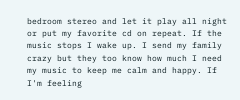bedroom stereo and let it play all night or put my favorite cd on repeat. If the music stops I wake up. I send my family crazy but they too know how much I need my music to keep me calm and happy. If I'm feeling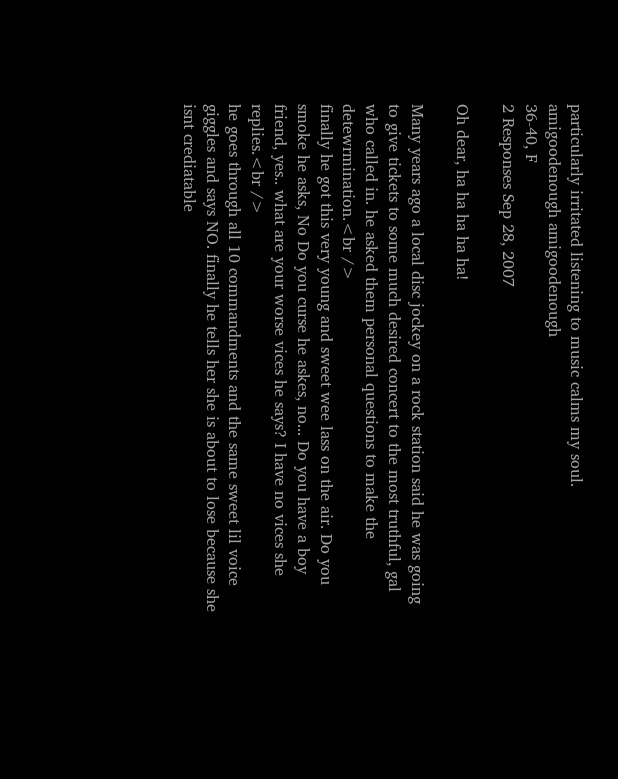particularly irritated listening to music calms my soul.
amigoodenough amigoodenough
36-40, F
2 Responses Sep 28, 2007

Oh dear, ha ha ha ha ha!

Many years ago a local disc jockey on a rock station said he was going to give tickets to some much desired concert to the most truthful, gal who called in. he asked them personal questions to make the detewrmination.<br />
finally he got this very young and sweet wee lass on the air. Do you smoke he asks, No Do you curse he askes, no... Do you have a boy friend, yes.. what are your worse vices he says? I have no vices she replies.<br />
he goes through all 10 commandments and the same sweet lil voice giggles and says NO. finally he tells her she is about to lose because she isnt crediatable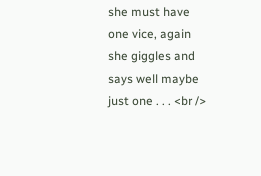she must have one vice, again she giggles and says well maybe just one . . . <br />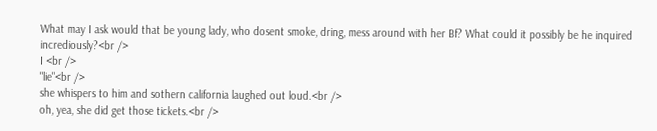What may I ask would that be young lady, who dosent smoke, dring, mess around with her Bf? What could it possibly be he inquired incrediously?<br />
I <br />
"lie"<br />
she whispers to him and sothern california laughed out loud.<br />
oh, yea, she did get those tickets.<br />